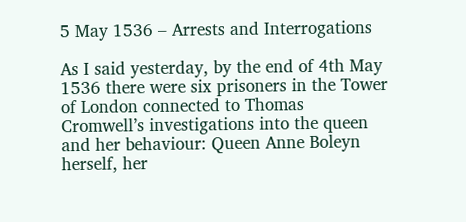5 May 1536 – Arrests and Interrogations

As I said yesterday, by the end of 4th May 1536 there were six prisoners in the Tower of London connected to Thomas Cromwell’s investigations into the queen and her behaviour: Queen Anne Boleyn herself, her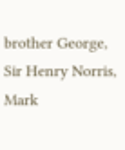brother George, Sir Henry Norris, Mark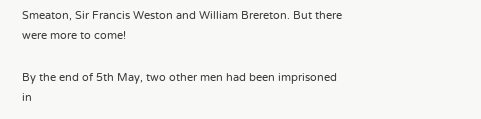Smeaton, Sir Francis Weston and William Brereton. But there were more to come!

By the end of 5th May, two other men had been imprisoned in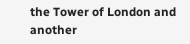the Tower of London and another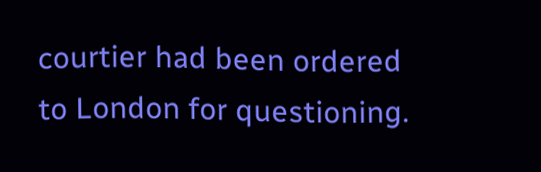courtier had been ordered to London for questioning.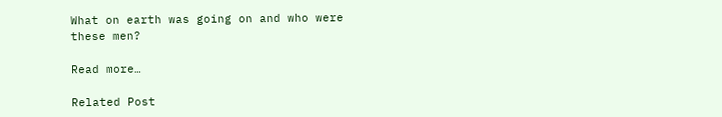What on earth was going on and who were these men?

Read more…

Related Post